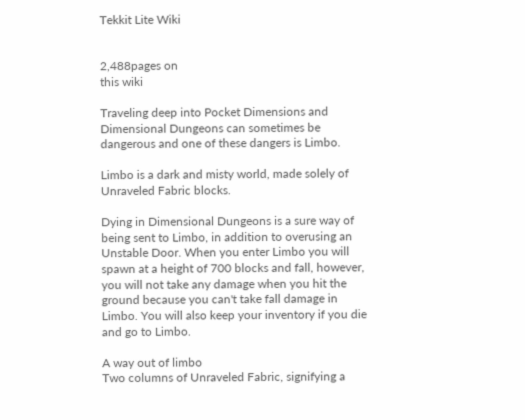Tekkit Lite Wiki


2,488pages on
this wiki

Traveling deep into Pocket Dimensions and Dimensional Dungeons can sometimes be dangerous and one of these dangers is Limbo.

Limbo is a dark and misty world, made solely of Unraveled Fabric blocks.

Dying in Dimensional Dungeons is a sure way of being sent to Limbo, in addition to overusing an Unstable Door. When you enter Limbo you will spawn at a height of 700 blocks and fall, however, you will not take any damage when you hit the ground because you can't take fall damage in Limbo. You will also keep your inventory if you die and go to Limbo.

A way out of limbo
Two columns of Unraveled Fabric, signifying a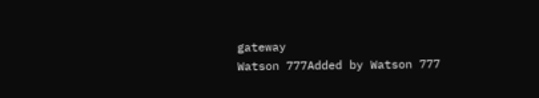gateway
Watson 777Added by Watson 777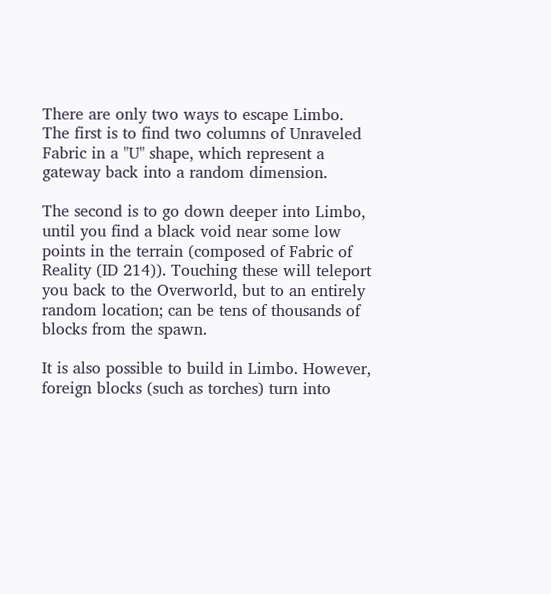There are only two ways to escape Limbo. The first is to find two columns of Unraveled Fabric in a "U" shape, which represent a gateway back into a random dimension.

The second is to go down deeper into Limbo, until you find a black void near some low points in the terrain (composed of Fabric of Reality (ID 214)). Touching these will teleport you back to the Overworld, but to an entirely random location; can be tens of thousands of blocks from the spawn.

It is also possible to build in Limbo. However, foreign blocks (such as torches) turn into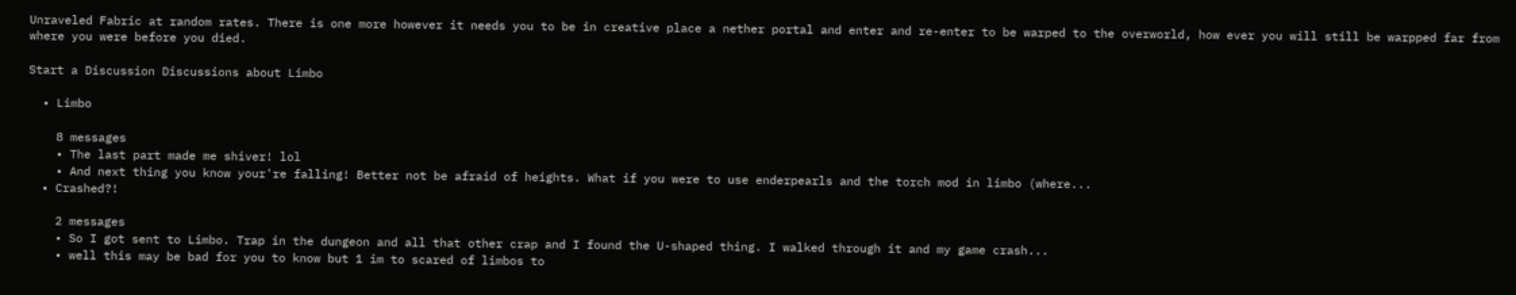Unraveled Fabric at random rates. There is one more however it needs you to be in creative place a nether portal and enter and re-enter to be warped to the overworld, how ever you will still be warpped far from where you were before you died.

Start a Discussion Discussions about Limbo

  • Limbo

    8 messages
    • The last part made me shiver! lol
    • And next thing you know your're falling! Better not be afraid of heights. What if you were to use enderpearls and the torch mod in limbo (where...
  • Crashed?!

    2 messages
    • So I got sent to Limbo. Trap in the dungeon and all that other crap and I found the U-shaped thing. I walked through it and my game crash...
    • well this may be bad for you to know but 1 im to scared of limbos to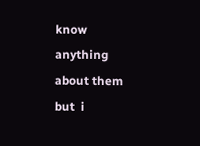know anything about them but  i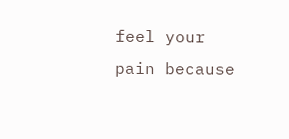feel your pain because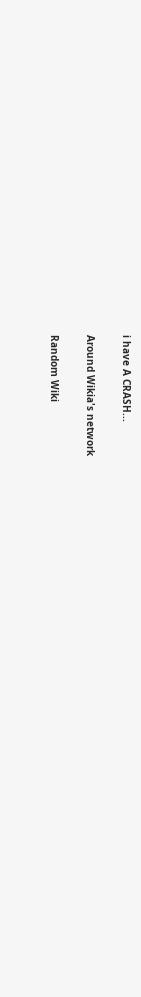i have A CRASH...

Around Wikia's network

Random Wiki